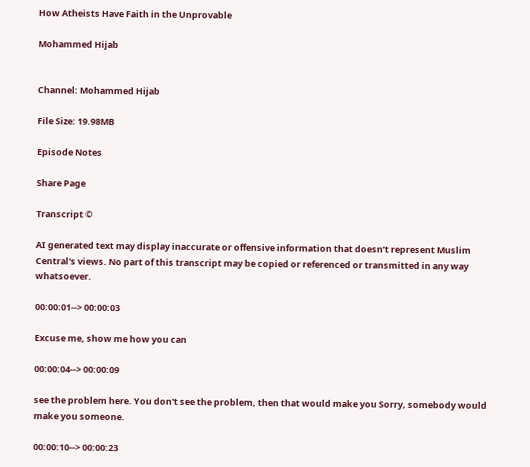How Atheists Have Faith in the Unprovable

Mohammed Hijab


Channel: Mohammed Hijab

File Size: 19.98MB

Episode Notes

Share Page

Transcript ©

AI generated text may display inaccurate or offensive information that doesn’t represent Muslim Central's views. No part of this transcript may be copied or referenced or transmitted in any way whatsoever.

00:00:01--> 00:00:03

Excuse me, show me how you can

00:00:04--> 00:00:09

see the problem here. You don't see the problem, then that would make you Sorry, somebody would make you someone.

00:00:10--> 00:00:23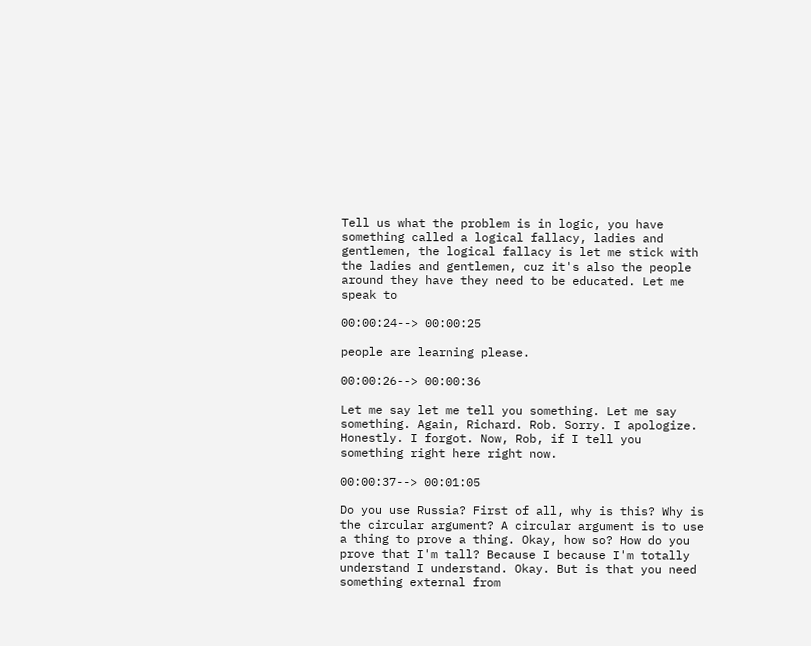Tell us what the problem is in logic, you have something called a logical fallacy, ladies and gentlemen, the logical fallacy is let me stick with the ladies and gentlemen, cuz it's also the people around they have they need to be educated. Let me speak to

00:00:24--> 00:00:25

people are learning please.

00:00:26--> 00:00:36

Let me say let me tell you something. Let me say something. Again, Richard. Rob. Sorry. I apologize. Honestly. I forgot. Now, Rob, if I tell you something right here right now.

00:00:37--> 00:01:05

Do you use Russia? First of all, why is this? Why is the circular argument? A circular argument is to use a thing to prove a thing. Okay, how so? How do you prove that I'm tall? Because I because I'm totally understand I understand. Okay. But is that you need something external from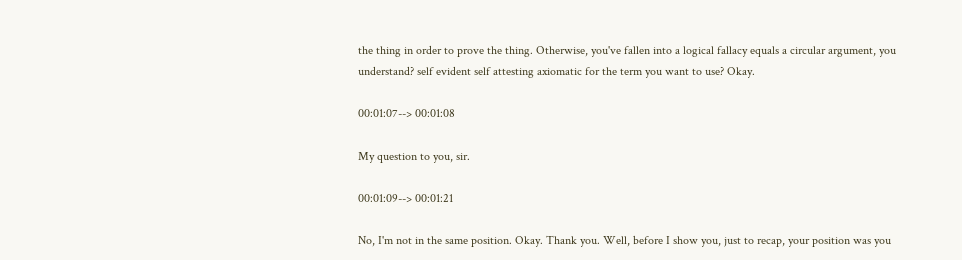the thing in order to prove the thing. Otherwise, you've fallen into a logical fallacy equals a circular argument, you understand? self evident self attesting axiomatic for the term you want to use? Okay.

00:01:07--> 00:01:08

My question to you, sir.

00:01:09--> 00:01:21

No, I'm not in the same position. Okay. Thank you. Well, before I show you, just to recap, your position was you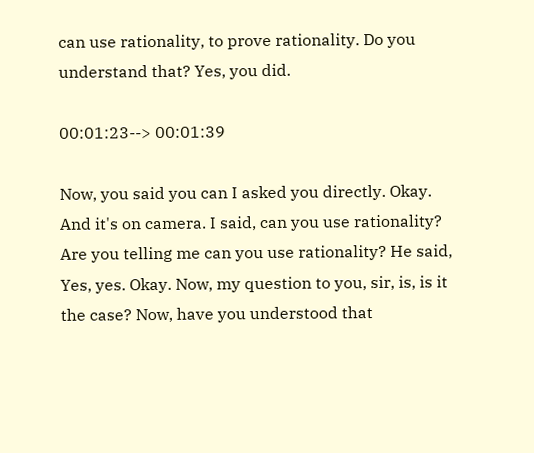can use rationality, to prove rationality. Do you understand that? Yes, you did.

00:01:23--> 00:01:39

Now, you said you can I asked you directly. Okay. And it's on camera. I said, can you use rationality? Are you telling me can you use rationality? He said, Yes, yes. Okay. Now, my question to you, sir, is, is it the case? Now, have you understood that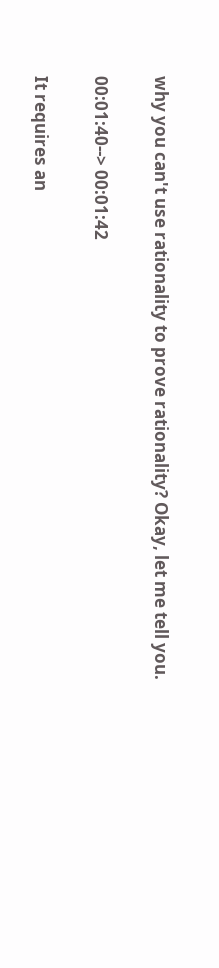why you can't use rationality to prove rationality? Okay, let me tell you.

00:01:40--> 00:01:42

It requires an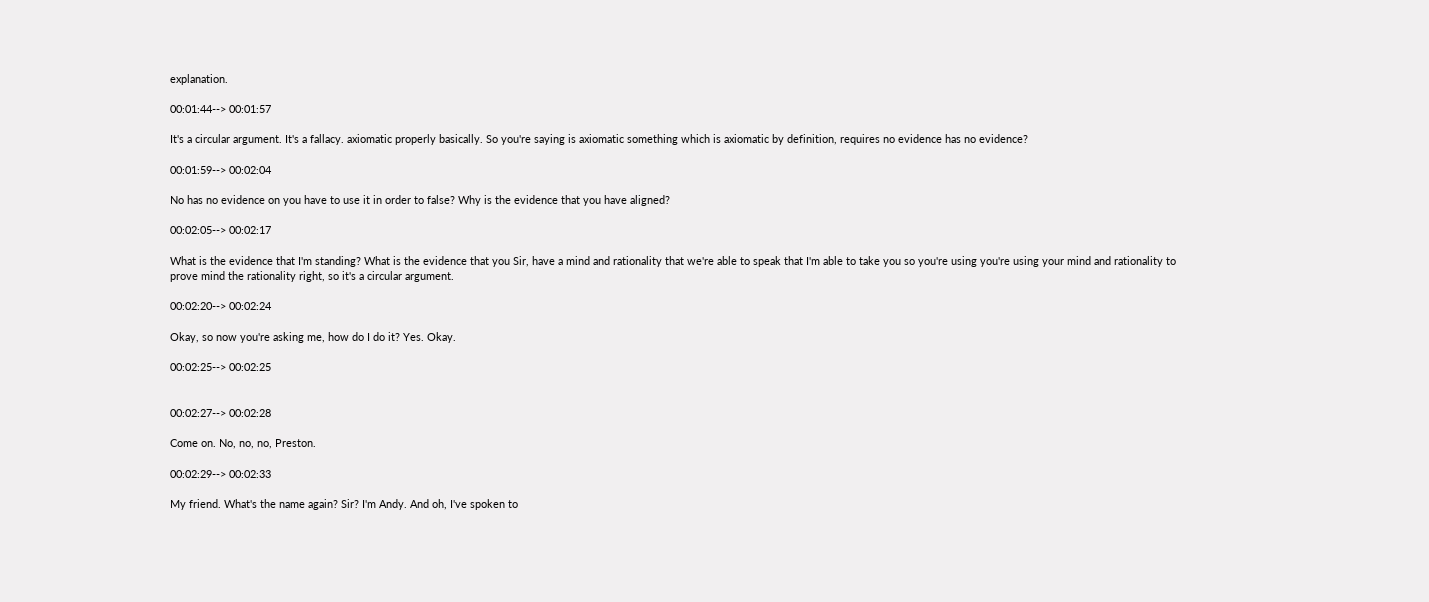explanation.

00:01:44--> 00:01:57

It's a circular argument. It's a fallacy. axiomatic properly basically. So you're saying is axiomatic something which is axiomatic by definition, requires no evidence has no evidence?

00:01:59--> 00:02:04

No has no evidence on you have to use it in order to false? Why is the evidence that you have aligned?

00:02:05--> 00:02:17

What is the evidence that I'm standing? What is the evidence that you Sir, have a mind and rationality that we're able to speak that I'm able to take you so you're using you're using your mind and rationality to prove mind the rationality right, so it's a circular argument.

00:02:20--> 00:02:24

Okay, so now you're asking me, how do I do it? Yes. Okay.

00:02:25--> 00:02:25


00:02:27--> 00:02:28

Come on. No, no, no, Preston.

00:02:29--> 00:02:33

My friend. What's the name again? Sir? I'm Andy. And oh, I've spoken to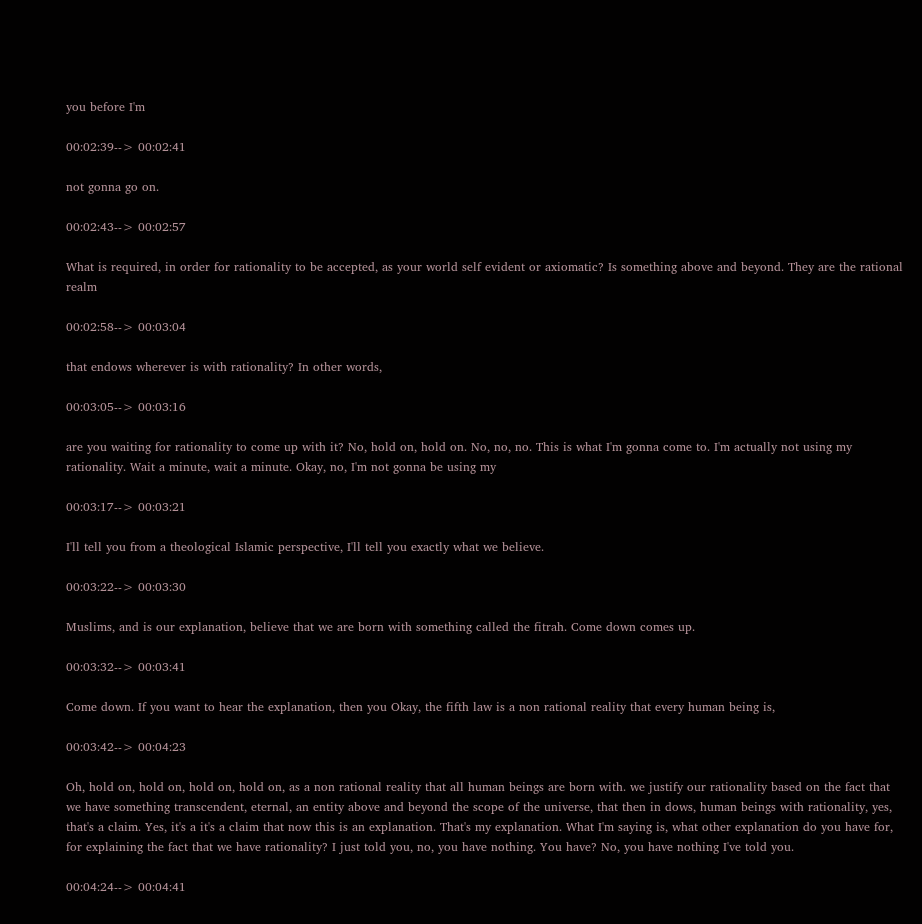you before I'm

00:02:39--> 00:02:41

not gonna go on.

00:02:43--> 00:02:57

What is required, in order for rationality to be accepted, as your world self evident or axiomatic? Is something above and beyond. They are the rational realm

00:02:58--> 00:03:04

that endows wherever is with rationality? In other words,

00:03:05--> 00:03:16

are you waiting for rationality to come up with it? No, hold on, hold on. No, no, no. This is what I'm gonna come to. I'm actually not using my rationality. Wait a minute, wait a minute. Okay, no, I'm not gonna be using my

00:03:17--> 00:03:21

I'll tell you from a theological Islamic perspective, I'll tell you exactly what we believe.

00:03:22--> 00:03:30

Muslims, and is our explanation, believe that we are born with something called the fitrah. Come down comes up.

00:03:32--> 00:03:41

Come down. If you want to hear the explanation, then you Okay, the fifth law is a non rational reality that every human being is,

00:03:42--> 00:04:23

Oh, hold on, hold on, hold on, hold on, as a non rational reality that all human beings are born with. we justify our rationality based on the fact that we have something transcendent, eternal, an entity above and beyond the scope of the universe, that then in dows, human beings with rationality, yes, that's a claim. Yes, it's a it's a claim that now this is an explanation. That's my explanation. What I'm saying is, what other explanation do you have for, for explaining the fact that we have rationality? I just told you, no, you have nothing. You have? No, you have nothing I've told you.

00:04:24--> 00:04:41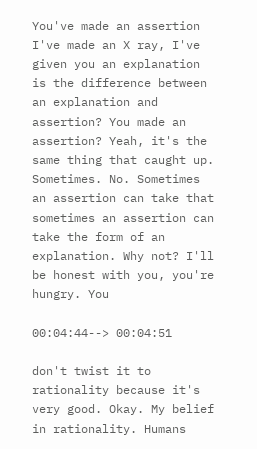You've made an assertion I've made an X ray, I've given you an explanation is the difference between an explanation and assertion? You made an assertion? Yeah, it's the same thing that caught up. Sometimes. No. Sometimes an assertion can take that sometimes an assertion can take the form of an explanation. Why not? I'll be honest with you, you're hungry. You

00:04:44--> 00:04:51

don't twist it to rationality because it's very good. Okay. My belief in rationality. Humans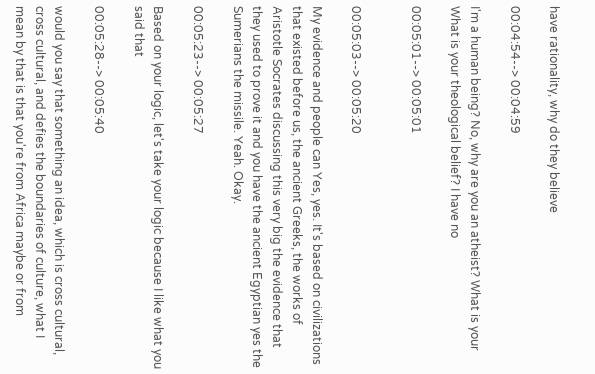have rationality, why do they believe

00:04:54--> 00:04:59

I'm a human being? No, why are you an atheist? What is your What is your theological belief? I have no

00:05:01--> 00:05:01


00:05:03--> 00:05:20

My evidence and people can Yes, yes. It's based on civilizations that existed before us, the ancient Greeks, the works of Aristotle Socrates discussing this very big the evidence that they used to prove it and you have the ancient Egyptian yes the Sumerians the missile. Yeah. Okay.

00:05:23--> 00:05:27

Based on your logic, let's take your logic because I like what you said that

00:05:28--> 00:05:40

would you say that something an idea, which is cross cultural, cross cultural, and defies the boundaries of culture, what I mean by that is that you're from Africa maybe or from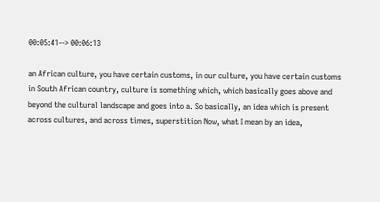00:05:41--> 00:06:13

an African culture, you have certain customs, in our culture, you have certain customs in South African country, culture is something which, which basically goes above and beyond the cultural landscape and goes into a. So basically, an idea which is present across cultures, and across times, superstition Now, what I mean by an idea,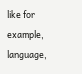like for example, language,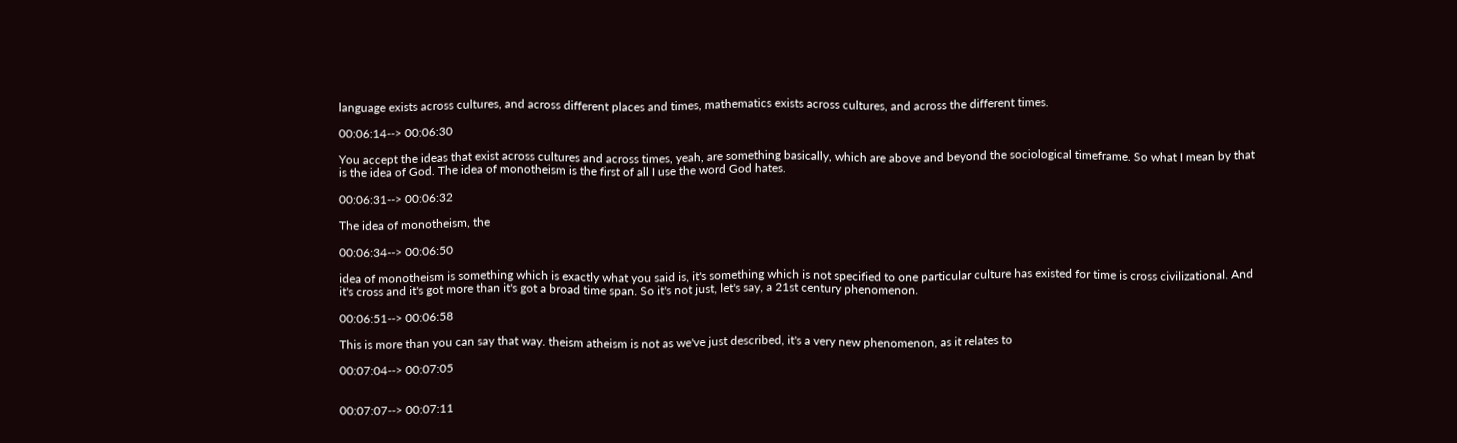language exists across cultures, and across different places and times, mathematics exists across cultures, and across the different times.

00:06:14--> 00:06:30

You accept the ideas that exist across cultures and across times, yeah, are something basically, which are above and beyond the sociological timeframe. So what I mean by that is the idea of God. The idea of monotheism is the first of all I use the word God hates.

00:06:31--> 00:06:32

The idea of monotheism, the

00:06:34--> 00:06:50

idea of monotheism is something which is exactly what you said is, it's something which is not specified to one particular culture has existed for time is cross civilizational. And it's cross and it's got more than it's got a broad time span. So it's not just, let's say, a 21st century phenomenon.

00:06:51--> 00:06:58

This is more than you can say that way. theism atheism is not as we've just described, it's a very new phenomenon, as it relates to

00:07:04--> 00:07:05


00:07:07--> 00:07:11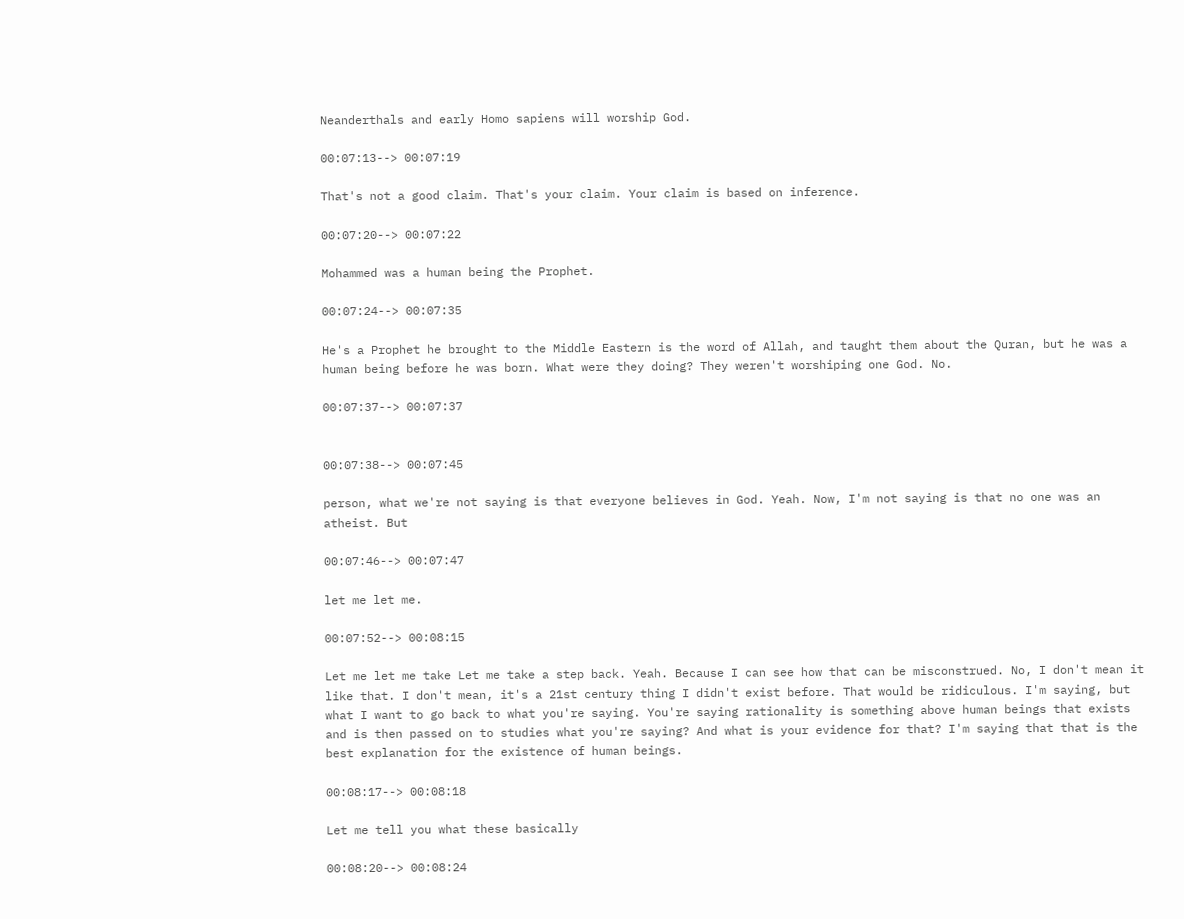Neanderthals and early Homo sapiens will worship God.

00:07:13--> 00:07:19

That's not a good claim. That's your claim. Your claim is based on inference.

00:07:20--> 00:07:22

Mohammed was a human being the Prophet.

00:07:24--> 00:07:35

He's a Prophet he brought to the Middle Eastern is the word of Allah, and taught them about the Quran, but he was a human being before he was born. What were they doing? They weren't worshiping one God. No.

00:07:37--> 00:07:37


00:07:38--> 00:07:45

person, what we're not saying is that everyone believes in God. Yeah. Now, I'm not saying is that no one was an atheist. But

00:07:46--> 00:07:47

let me let me.

00:07:52--> 00:08:15

Let me let me take Let me take a step back. Yeah. Because I can see how that can be misconstrued. No, I don't mean it like that. I don't mean, it's a 21st century thing I didn't exist before. That would be ridiculous. I'm saying, but what I want to go back to what you're saying. You're saying rationality is something above human beings that exists and is then passed on to studies what you're saying? And what is your evidence for that? I'm saying that that is the best explanation for the existence of human beings.

00:08:17--> 00:08:18

Let me tell you what these basically

00:08:20--> 00:08:24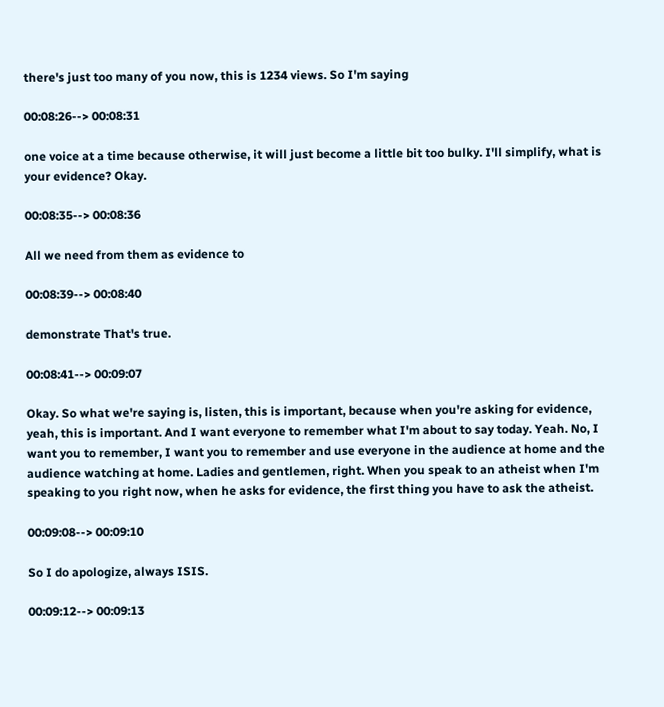there's just too many of you now, this is 1234 views. So I'm saying

00:08:26--> 00:08:31

one voice at a time because otherwise, it will just become a little bit too bulky. I'll simplify, what is your evidence? Okay.

00:08:35--> 00:08:36

All we need from them as evidence to

00:08:39--> 00:08:40

demonstrate That's true.

00:08:41--> 00:09:07

Okay. So what we're saying is, listen, this is important, because when you're asking for evidence, yeah, this is important. And I want everyone to remember what I'm about to say today. Yeah. No, I want you to remember, I want you to remember and use everyone in the audience at home and the audience watching at home. Ladies and gentlemen, right. When you speak to an atheist when I'm speaking to you right now, when he asks for evidence, the first thing you have to ask the atheist.

00:09:08--> 00:09:10

So I do apologize, always ISIS.

00:09:12--> 00:09:13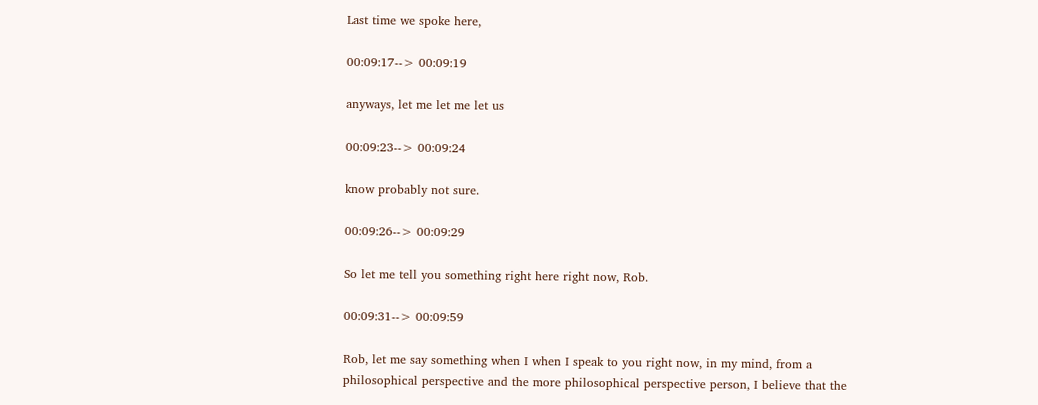Last time we spoke here,

00:09:17--> 00:09:19

anyways, let me let me let us

00:09:23--> 00:09:24

know probably not sure.

00:09:26--> 00:09:29

So let me tell you something right here right now, Rob.

00:09:31--> 00:09:59

Rob, let me say something when I when I speak to you right now, in my mind, from a philosophical perspective and the more philosophical perspective person, I believe that the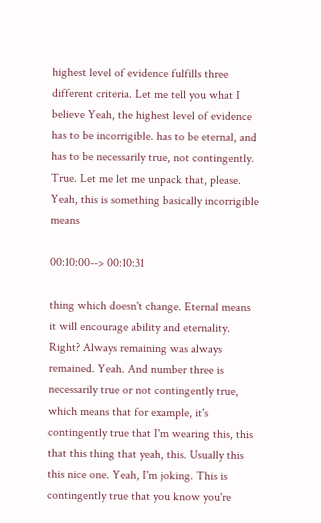highest level of evidence fulfills three different criteria. Let me tell you what I believe Yeah, the highest level of evidence has to be incorrigible. has to be eternal, and has to be necessarily true, not contingently. True. Let me let me unpack that, please. Yeah, this is something basically incorrigible means

00:10:00--> 00:10:31

thing which doesn't change. Eternal means it will encourage ability and eternality. Right? Always remaining was always remained. Yeah. And number three is necessarily true or not contingently true, which means that for example, it's contingently true that I'm wearing this, this that this thing that yeah, this. Usually this this nice one. Yeah, I'm joking. This is contingently true that you know you're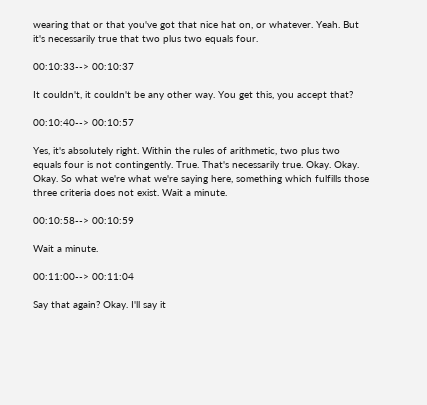wearing that or that you've got that nice hat on, or whatever. Yeah. But it's necessarily true that two plus two equals four.

00:10:33--> 00:10:37

It couldn't, it couldn't be any other way. You get this, you accept that?

00:10:40--> 00:10:57

Yes, it's absolutely right. Within the rules of arithmetic, two plus two equals four is not contingently. True. That's necessarily true. Okay. Okay. Okay. So what we're what we're saying here, something which fulfills those three criteria does not exist. Wait a minute.

00:10:58--> 00:10:59

Wait a minute.

00:11:00--> 00:11:04

Say that again? Okay. I'll say it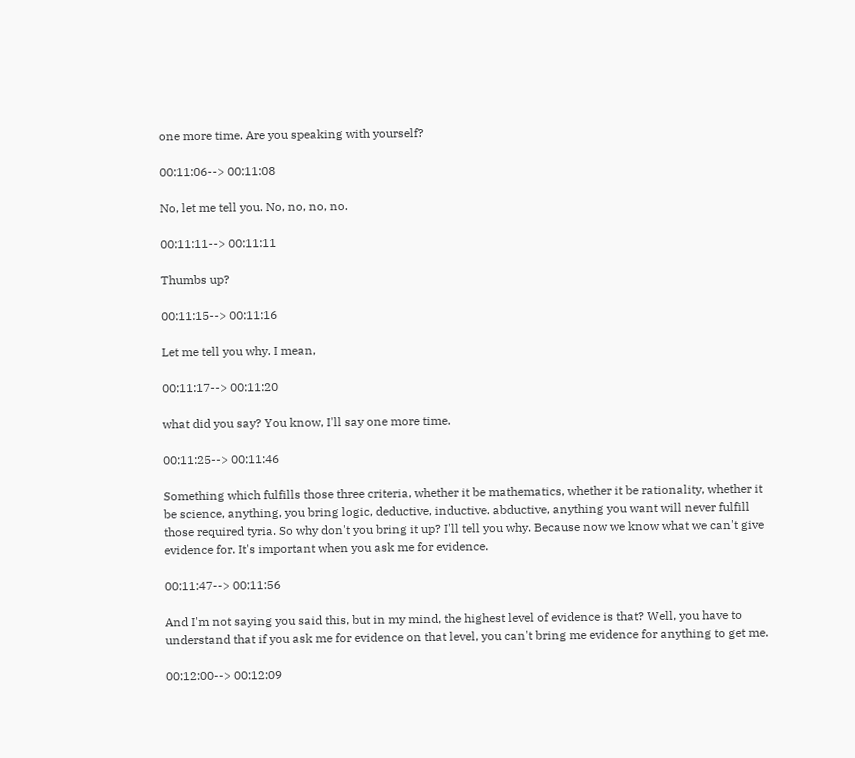one more time. Are you speaking with yourself?

00:11:06--> 00:11:08

No, let me tell you. No, no, no, no.

00:11:11--> 00:11:11

Thumbs up?

00:11:15--> 00:11:16

Let me tell you why. I mean,

00:11:17--> 00:11:20

what did you say? You know, I'll say one more time.

00:11:25--> 00:11:46

Something which fulfills those three criteria, whether it be mathematics, whether it be rationality, whether it be science, anything, you bring logic, deductive, inductive. abductive, anything you want will never fulfill those required tyria. So why don't you bring it up? I'll tell you why. Because now we know what we can't give evidence for. It's important when you ask me for evidence.

00:11:47--> 00:11:56

And I'm not saying you said this, but in my mind, the highest level of evidence is that? Well, you have to understand that if you ask me for evidence on that level, you can't bring me evidence for anything to get me.

00:12:00--> 00:12:09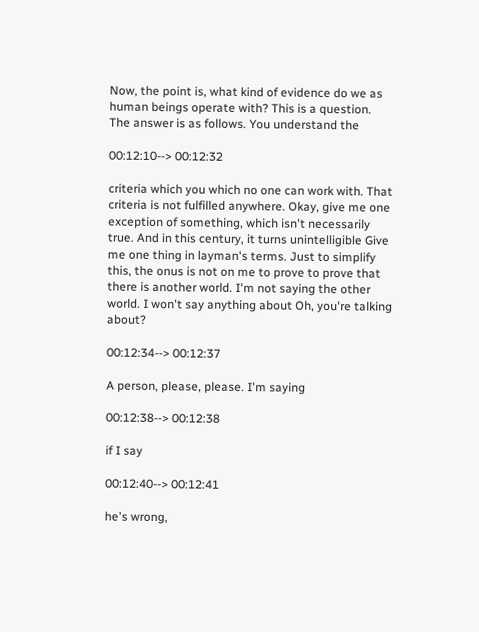Now, the point is, what kind of evidence do we as human beings operate with? This is a question. The answer is as follows. You understand the

00:12:10--> 00:12:32

criteria which you which no one can work with. That criteria is not fulfilled anywhere. Okay, give me one exception of something, which isn't necessarily true. And in this century, it turns unintelligible Give me one thing in layman's terms. Just to simplify this, the onus is not on me to prove to prove that there is another world. I'm not saying the other world. I won't say anything about Oh, you're talking about?

00:12:34--> 00:12:37

A person, please, please. I'm saying

00:12:38--> 00:12:38

if I say

00:12:40--> 00:12:41

he's wrong,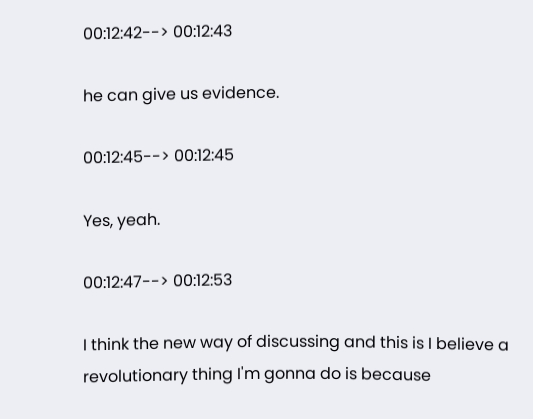00:12:42--> 00:12:43

he can give us evidence.

00:12:45--> 00:12:45

Yes, yeah.

00:12:47--> 00:12:53

I think the new way of discussing and this is I believe a revolutionary thing I'm gonna do is because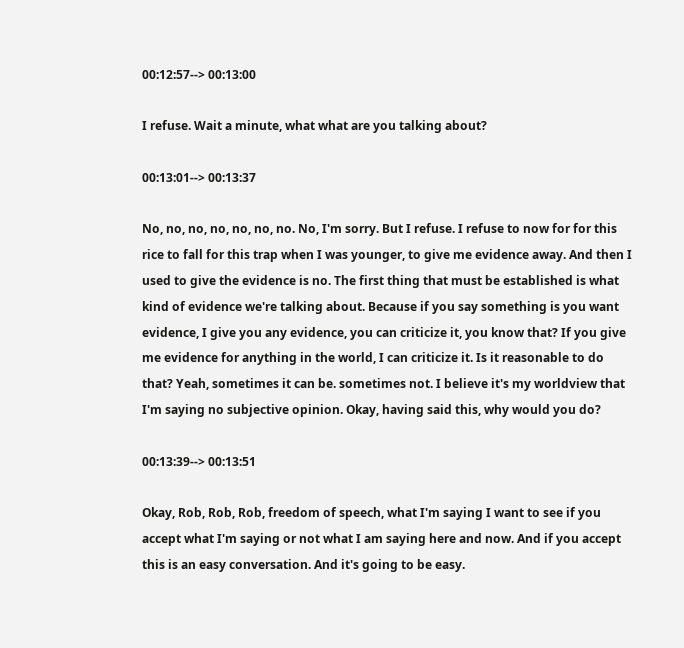00:12:57--> 00:13:00

I refuse. Wait a minute, what what are you talking about?

00:13:01--> 00:13:37

No, no, no, no, no, no, no. No, I'm sorry. But I refuse. I refuse to now for for this rice to fall for this trap when I was younger, to give me evidence away. And then I used to give the evidence is no. The first thing that must be established is what kind of evidence we're talking about. Because if you say something is you want evidence, I give you any evidence, you can criticize it, you know that? If you give me evidence for anything in the world, I can criticize it. Is it reasonable to do that? Yeah, sometimes it can be. sometimes not. I believe it's my worldview that I'm saying no subjective opinion. Okay, having said this, why would you do?

00:13:39--> 00:13:51

Okay, Rob, Rob, Rob, freedom of speech, what I'm saying I want to see if you accept what I'm saying or not what I am saying here and now. And if you accept this is an easy conversation. And it's going to be easy.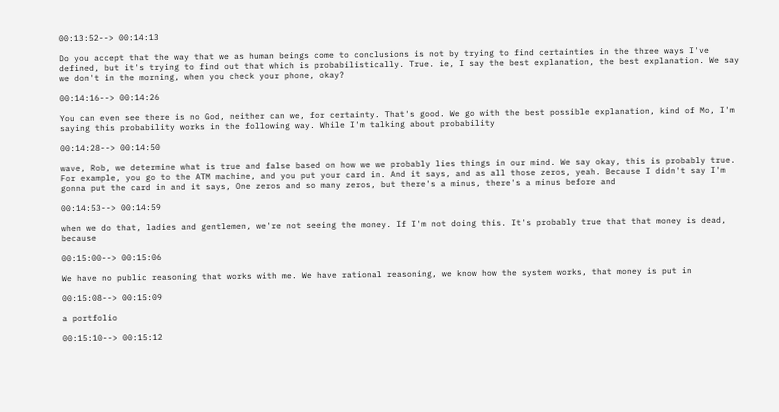00:13:52--> 00:14:13

Do you accept that the way that we as human beings come to conclusions is not by trying to find certainties in the three ways I've defined, but it's trying to find out that which is probabilistically. True. ie, I say the best explanation, the best explanation. We say we don't in the morning, when you check your phone, okay?

00:14:16--> 00:14:26

You can even see there is no God, neither can we, for certainty. That's good. We go with the best possible explanation, kind of Mo, I'm saying this probability works in the following way. While I'm talking about probability

00:14:28--> 00:14:50

wave, Rob, we determine what is true and false based on how we we probably lies things in our mind. We say okay, this is probably true. For example, you go to the ATM machine, and you put your card in. And it says, and as all those zeros, yeah. Because I didn't say I'm gonna put the card in and it says, One zeros and so many zeros, but there's a minus, there's a minus before and

00:14:53--> 00:14:59

when we do that, ladies and gentlemen, we're not seeing the money. If I'm not doing this. It's probably true that that money is dead, because

00:15:00--> 00:15:06

We have no public reasoning that works with me. We have rational reasoning, we know how the system works, that money is put in

00:15:08--> 00:15:09

a portfolio

00:15:10--> 00:15:12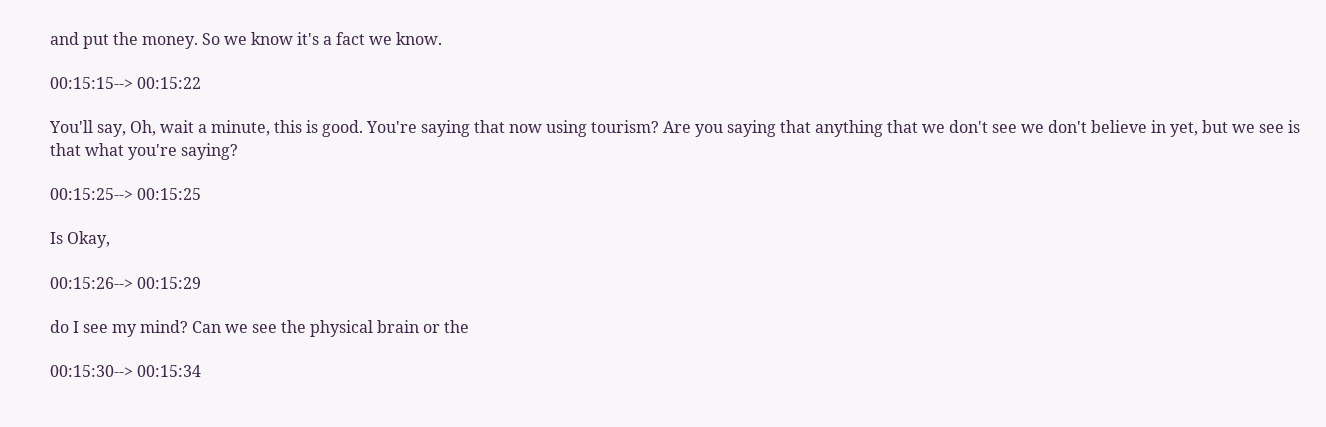and put the money. So we know it's a fact we know.

00:15:15--> 00:15:22

You'll say, Oh, wait a minute, this is good. You're saying that now using tourism? Are you saying that anything that we don't see we don't believe in yet, but we see is that what you're saying?

00:15:25--> 00:15:25

Is Okay,

00:15:26--> 00:15:29

do I see my mind? Can we see the physical brain or the

00:15:30--> 00:15:34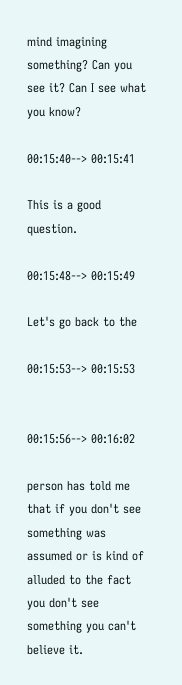mind imagining something? Can you see it? Can I see what you know?

00:15:40--> 00:15:41

This is a good question.

00:15:48--> 00:15:49

Let's go back to the

00:15:53--> 00:15:53


00:15:56--> 00:16:02

person has told me that if you don't see something was assumed or is kind of alluded to the fact you don't see something you can't believe it.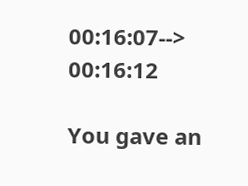00:16:07--> 00:16:12

You gave an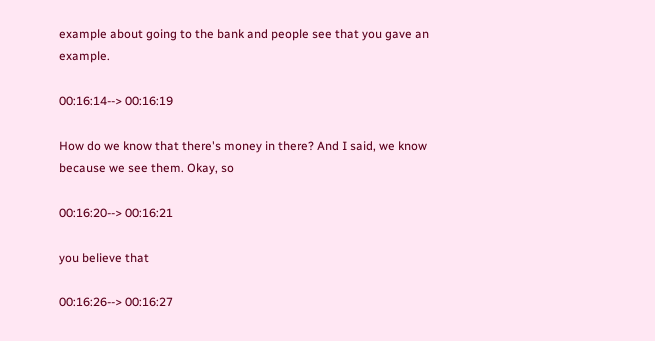example about going to the bank and people see that you gave an example.

00:16:14--> 00:16:19

How do we know that there's money in there? And I said, we know because we see them. Okay, so

00:16:20--> 00:16:21

you believe that

00:16:26--> 00:16:27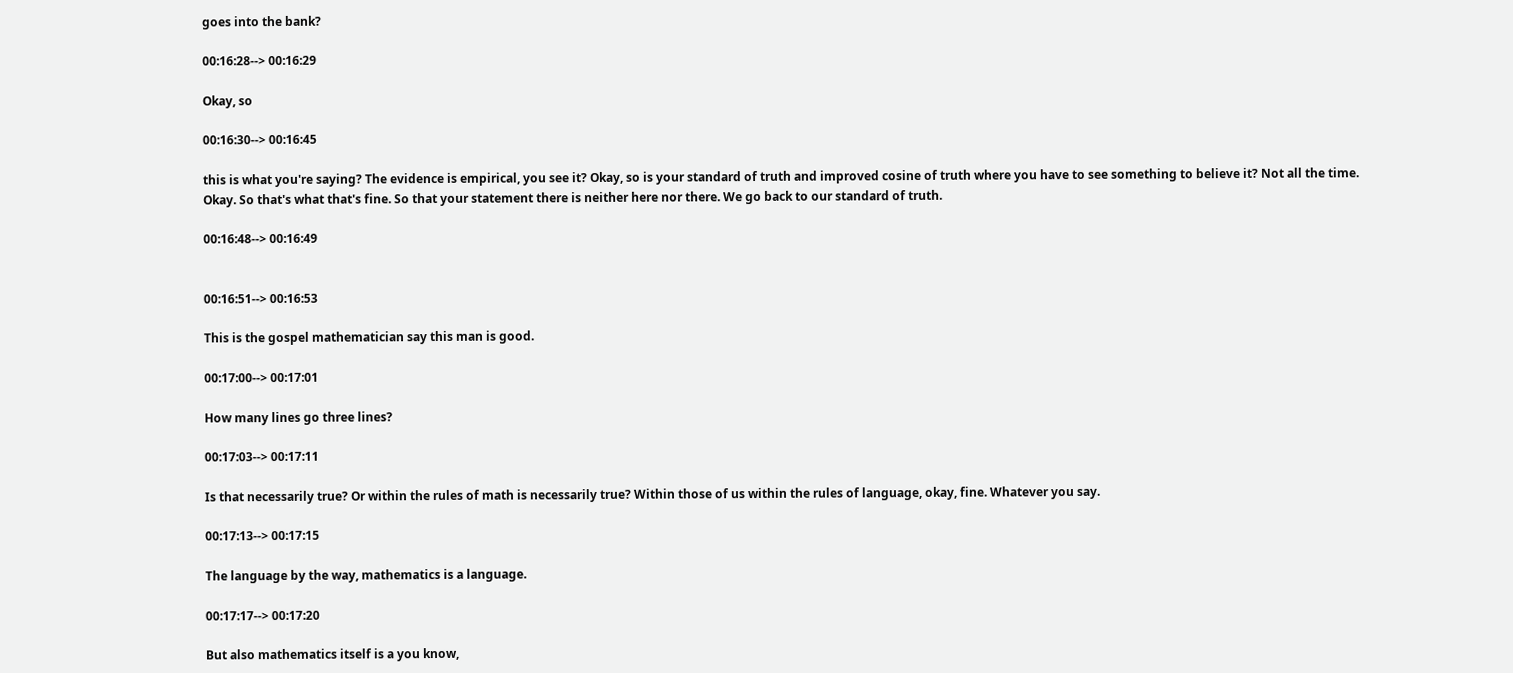goes into the bank?

00:16:28--> 00:16:29

Okay, so

00:16:30--> 00:16:45

this is what you're saying? The evidence is empirical, you see it? Okay, so is your standard of truth and improved cosine of truth where you have to see something to believe it? Not all the time. Okay. So that's what that's fine. So that your statement there is neither here nor there. We go back to our standard of truth.

00:16:48--> 00:16:49


00:16:51--> 00:16:53

This is the gospel mathematician say this man is good.

00:17:00--> 00:17:01

How many lines go three lines?

00:17:03--> 00:17:11

Is that necessarily true? Or within the rules of math is necessarily true? Within those of us within the rules of language, okay, fine. Whatever you say.

00:17:13--> 00:17:15

The language by the way, mathematics is a language.

00:17:17--> 00:17:20

But also mathematics itself is a you know,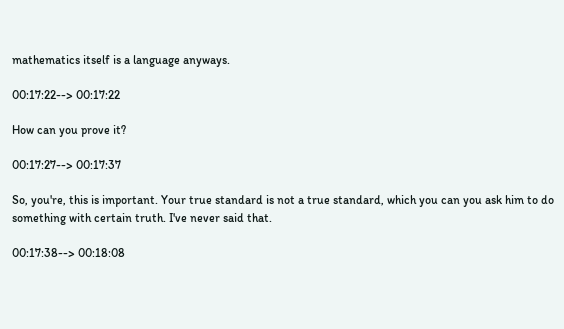mathematics itself is a language anyways.

00:17:22--> 00:17:22

How can you prove it?

00:17:27--> 00:17:37

So, you're, this is important. Your true standard is not a true standard, which you can you ask him to do something with certain truth. I've never said that.

00:17:38--> 00:18:08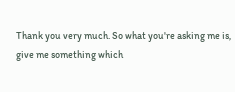Thank you very much. So what you're asking me is, give me something which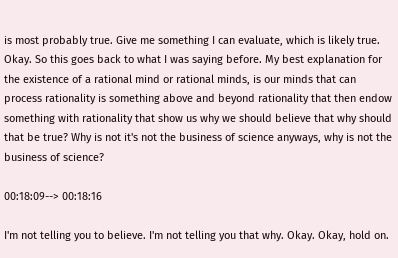is most probably true. Give me something I can evaluate, which is likely true. Okay. So this goes back to what I was saying before. My best explanation for the existence of a rational mind or rational minds, is our minds that can process rationality is something above and beyond rationality that then endow something with rationality that show us why we should believe that why should that be true? Why is not it's not the business of science anyways, why is not the business of science?

00:18:09--> 00:18:16

I'm not telling you to believe. I'm not telling you that why. Okay. Okay, hold on.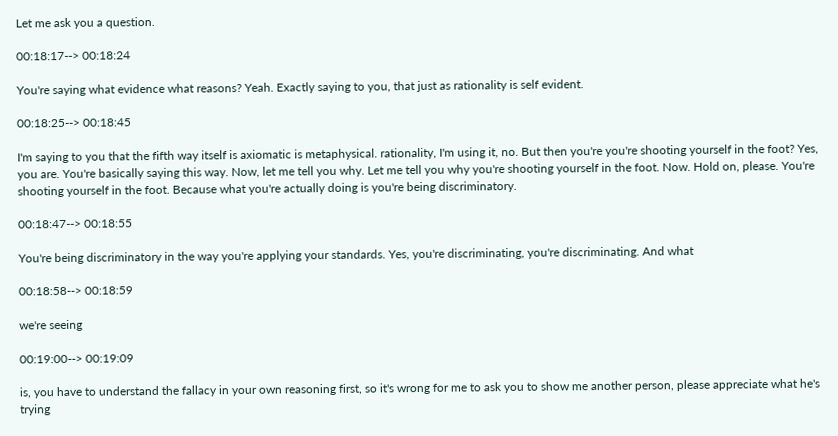Let me ask you a question.

00:18:17--> 00:18:24

You're saying what evidence what reasons? Yeah. Exactly saying to you, that just as rationality is self evident.

00:18:25--> 00:18:45

I'm saying to you that the fifth way itself is axiomatic is metaphysical. rationality, I'm using it, no. But then you're you're shooting yourself in the foot? Yes, you are. You're basically saying this way. Now, let me tell you why. Let me tell you why you're shooting yourself in the foot. Now. Hold on, please. You're shooting yourself in the foot. Because what you're actually doing is you're being discriminatory.

00:18:47--> 00:18:55

You're being discriminatory in the way you're applying your standards. Yes, you're discriminating, you're discriminating. And what

00:18:58--> 00:18:59

we're seeing

00:19:00--> 00:19:09

is, you have to understand the fallacy in your own reasoning first, so it's wrong for me to ask you to show me another person, please appreciate what he's trying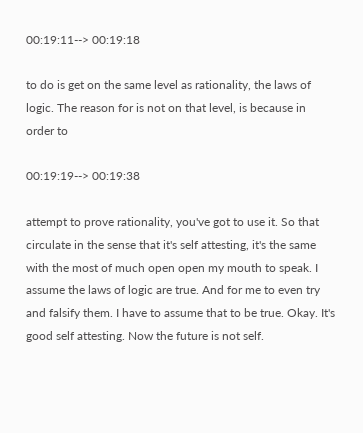00:19:11--> 00:19:18

to do is get on the same level as rationality, the laws of logic. The reason for is not on that level, is because in order to

00:19:19--> 00:19:38

attempt to prove rationality, you've got to use it. So that circulate in the sense that it's self attesting, it's the same with the most of much open open my mouth to speak. I assume the laws of logic are true. And for me to even try and falsify them. I have to assume that to be true. Okay. It's good self attesting. Now the future is not self.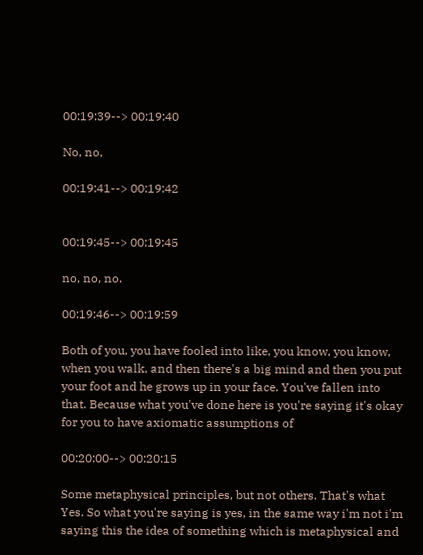00:19:39--> 00:19:40

No, no,

00:19:41--> 00:19:42


00:19:45--> 00:19:45

no, no, no.

00:19:46--> 00:19:59

Both of you, you have fooled into like, you know, you know, when you walk, and then there's a big mind and then you put your foot and he grows up in your face. You've fallen into that. Because what you've done here is you're saying it's okay for you to have axiomatic assumptions of

00:20:00--> 00:20:15

Some metaphysical principles, but not others. That's what Yes. So what you're saying is yes, in the same way i'm not i'm saying this the idea of something which is metaphysical and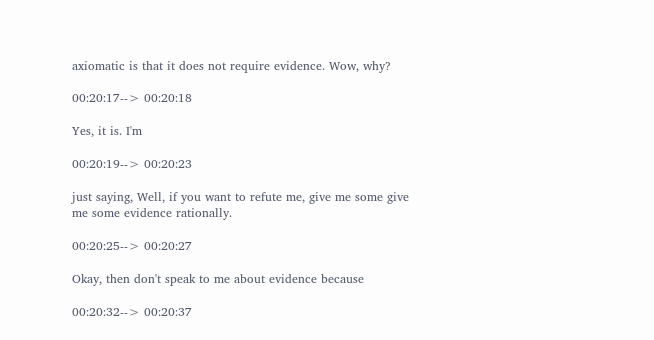axiomatic is that it does not require evidence. Wow, why?

00:20:17--> 00:20:18

Yes, it is. I'm

00:20:19--> 00:20:23

just saying, Well, if you want to refute me, give me some give me some evidence rationally.

00:20:25--> 00:20:27

Okay, then don't speak to me about evidence because

00:20:32--> 00:20:37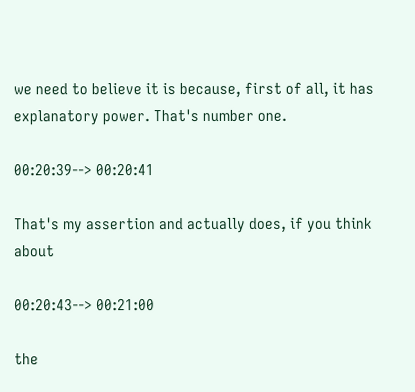we need to believe it is because, first of all, it has explanatory power. That's number one.

00:20:39--> 00:20:41

That's my assertion and actually does, if you think about

00:20:43--> 00:21:00

the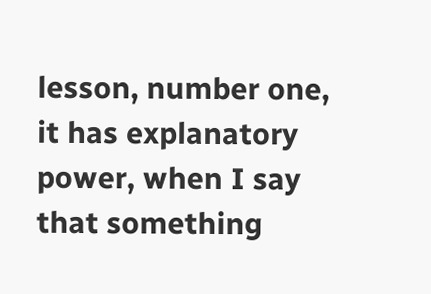lesson, number one, it has explanatory power, when I say that something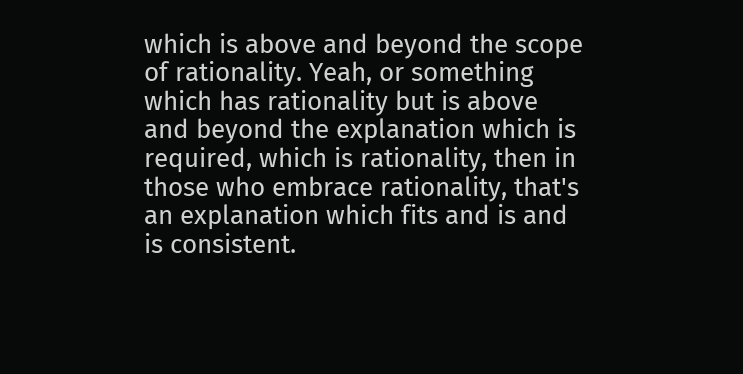which is above and beyond the scope of rationality. Yeah, or something which has rationality but is above and beyond the explanation which is required, which is rationality, then in those who embrace rationality, that's an explanation which fits and is and is consistent.